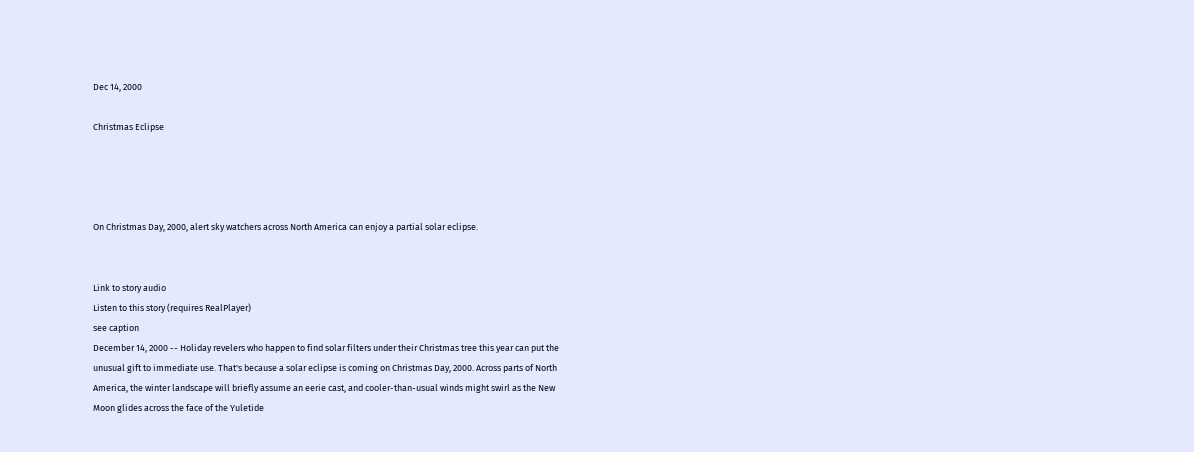Dec 14, 2000

Christmas Eclipse




On Christmas Day, 2000, alert sky watchers across North America can enjoy a partial solar eclipse.


Link to story audio
Listen to this story (requires RealPlayer)
see caption
December 14, 2000 -- Holiday revelers who happen to find solar filters under their Christmas tree this year can put the unusual gift to immediate use. That's because a solar eclipse is coming on Christmas Day, 2000. Across parts of North America, the winter landscape will briefly assume an eerie cast, and cooler-than-usual winds might swirl as the New Moon glides across the face of the Yuletide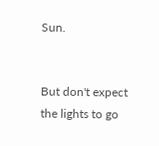Sun.


But don't expect the lights to go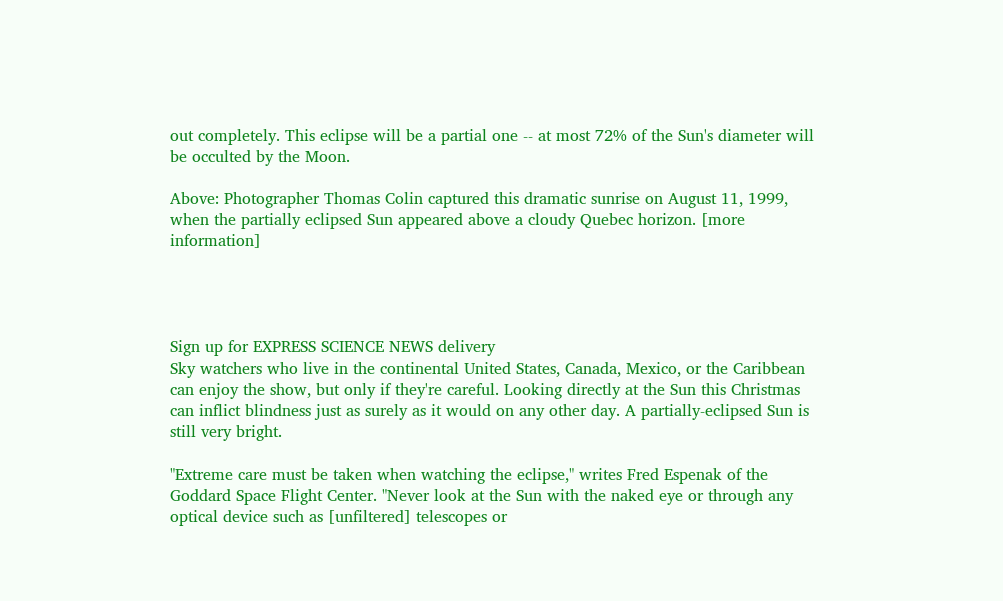out completely. This eclipse will be a partial one -- at most 72% of the Sun's diameter will be occulted by the Moon.

Above: Photographer Thomas Colin captured this dramatic sunrise on August 11, 1999, when the partially eclipsed Sun appeared above a cloudy Quebec horizon. [more information]




Sign up for EXPRESS SCIENCE NEWS delivery
Sky watchers who live in the continental United States, Canada, Mexico, or the Caribbean can enjoy the show, but only if they're careful. Looking directly at the Sun this Christmas can inflict blindness just as surely as it would on any other day. A partially-eclipsed Sun is still very bright.

"Extreme care must be taken when watching the eclipse," writes Fred Espenak of the Goddard Space Flight Center. "Never look at the Sun with the naked eye or through any optical device such as [unfiltered] telescopes or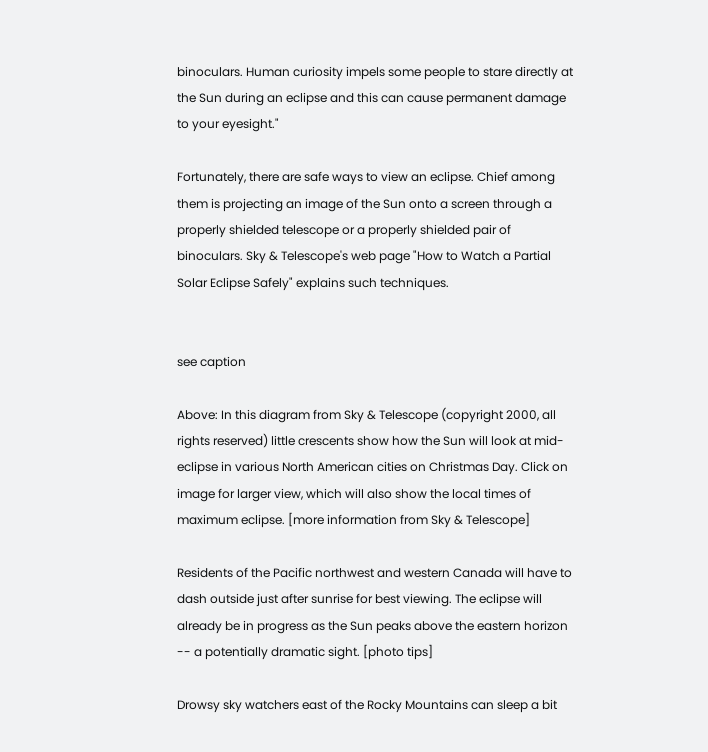binoculars. Human curiosity impels some people to stare directly at the Sun during an eclipse and this can cause permanent damage to your eyesight."

Fortunately, there are safe ways to view an eclipse. Chief among them is projecting an image of the Sun onto a screen through a properly shielded telescope or a properly shielded pair of binoculars. Sky & Telescope's web page "How to Watch a Partial Solar Eclipse Safely" explains such techniques.


see caption

Above: In this diagram from Sky & Telescope (copyright 2000, all rights reserved) little crescents show how the Sun will look at mid-eclipse in various North American cities on Christmas Day. Click on image for larger view, which will also show the local times of maximum eclipse. [more information from Sky & Telescope]

Residents of the Pacific northwest and western Canada will have to dash outside just after sunrise for best viewing. The eclipse will already be in progress as the Sun peaks above the eastern horizon -- a potentially dramatic sight. [photo tips]

Drowsy sky watchers east of the Rocky Mountains can sleep a bit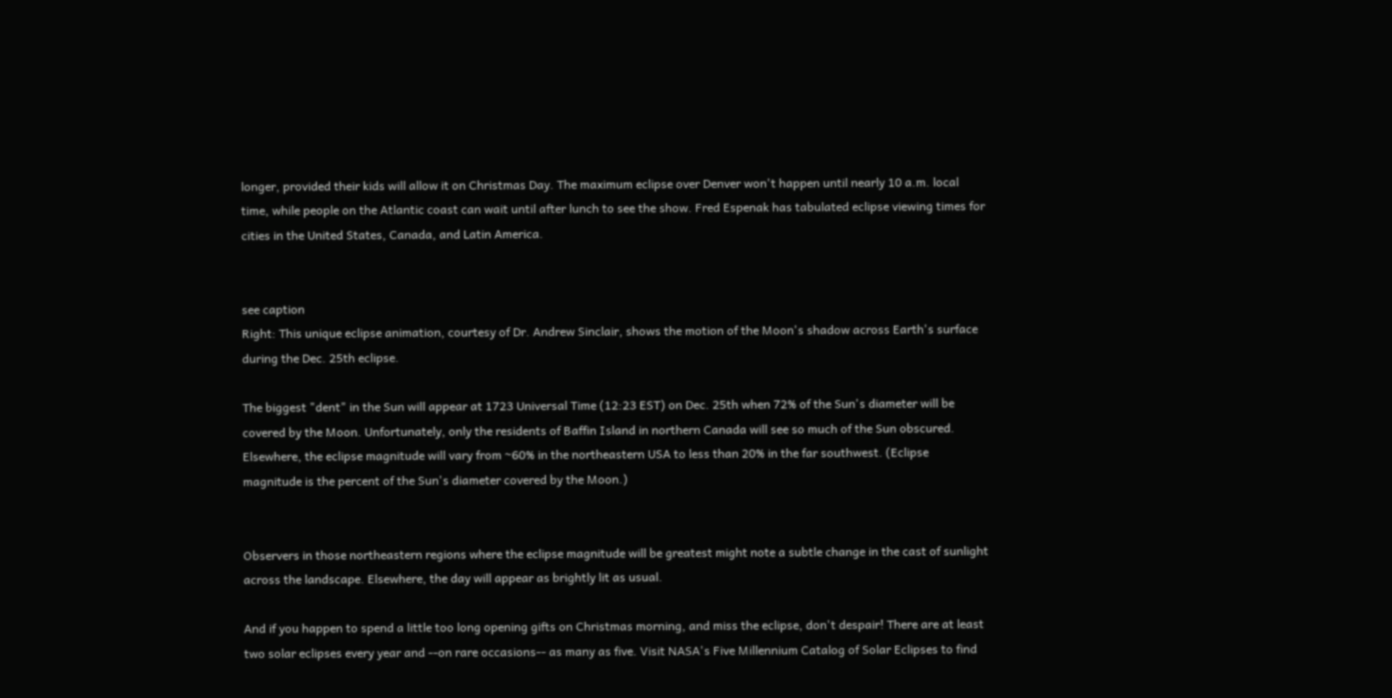longer, provided their kids will allow it on Christmas Day. The maximum eclipse over Denver won't happen until nearly 10 a.m. local time, while people on the Atlantic coast can wait until after lunch to see the show. Fred Espenak has tabulated eclipse viewing times for cities in the United States, Canada, and Latin America.


see caption
Right: This unique eclipse animation, courtesy of Dr. Andrew Sinclair, shows the motion of the Moon's shadow across Earth's surface during the Dec. 25th eclipse.

The biggest "dent" in the Sun will appear at 1723 Universal Time (12:23 EST) on Dec. 25th when 72% of the Sun's diameter will be covered by the Moon. Unfortunately, only the residents of Baffin Island in northern Canada will see so much of the Sun obscured. Elsewhere, the eclipse magnitude will vary from ~60% in the northeastern USA to less than 20% in the far southwest. (Eclipse magnitude is the percent of the Sun's diameter covered by the Moon.)


Observers in those northeastern regions where the eclipse magnitude will be greatest might note a subtle change in the cast of sunlight across the landscape. Elsewhere, the day will appear as brightly lit as usual.

And if you happen to spend a little too long opening gifts on Christmas morning, and miss the eclipse, don't despair! There are at least two solar eclipses every year and --on rare occasions-- as many as five. Visit NASA's Five Millennium Catalog of Solar Eclipses to find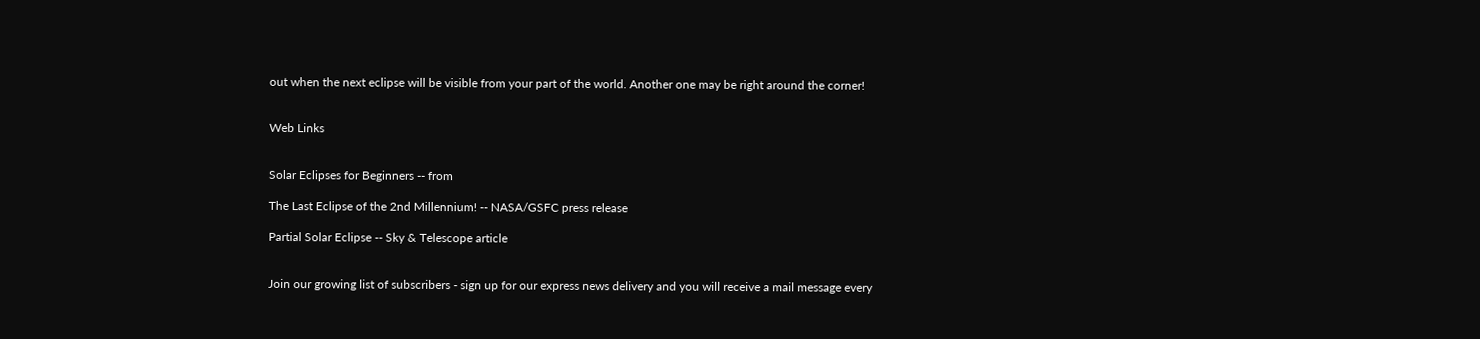out when the next eclipse will be visible from your part of the world. Another one may be right around the corner!


Web Links


Solar Eclipses for Beginners -- from

The Last Eclipse of the 2nd Millennium! -- NASA/GSFC press release

Partial Solar Eclipse -- Sky & Telescope article


Join our growing list of subscribers - sign up for our express news delivery and you will receive a mail message every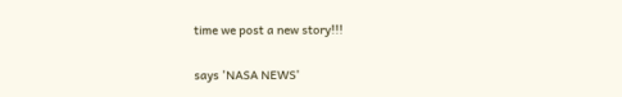time we post a new story!!!


says 'NASA NEWS'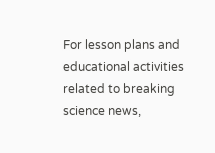For lesson plans and educational activities related to breaking science news,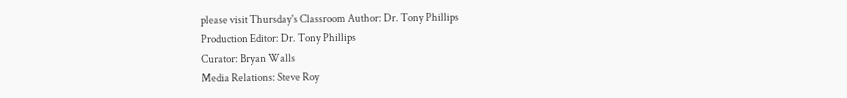please visit Thursday's Classroom Author: Dr. Tony Phillips
Production Editor: Dr. Tony Phillips
Curator: Bryan Walls
Media Relations: Steve Roy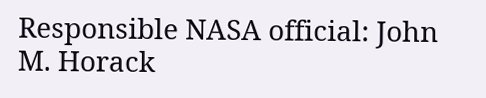Responsible NASA official: John M. Horack